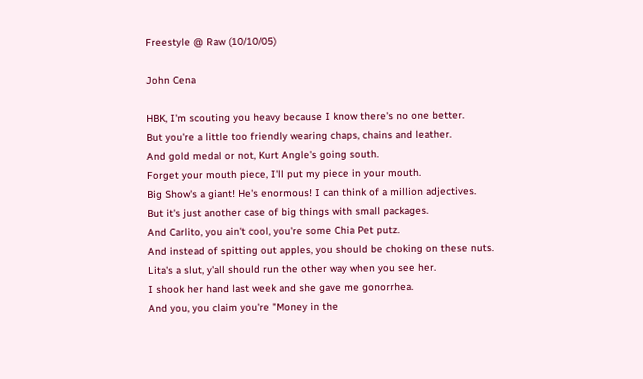Freestyle @ Raw (10/10/05)

John Cena

HBK, I'm scouting you heavy because I know there's no one better.
But you're a little too friendly wearing chaps, chains and leather.
And gold medal or not, Kurt Angle's going south.
Forget your mouth piece, I'll put my piece in your mouth.
Big Show's a giant! He's enormous! I can think of a million adjectives.
But it's just another case of big things with small packages.
And Carlito, you ain't cool, you're some Chia Pet putz.
And instead of spitting out apples, you should be choking on these nuts.
Lita's a slut, y'all should run the other way when you see her.
I shook her hand last week and she gave me gonorrhea.
And you, you claim you're "Money in the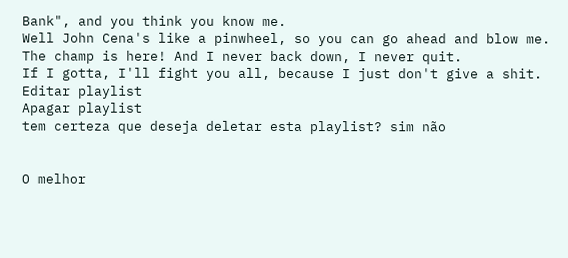Bank", and you think you know me.
Well John Cena's like a pinwheel, so you can go ahead and blow me.
The champ is here! And I never back down, I never quit.
If I gotta, I'll fight you all, because I just don't give a shit.
Editar playlist
Apagar playlist
tem certeza que deseja deletar esta playlist? sim não


O melhor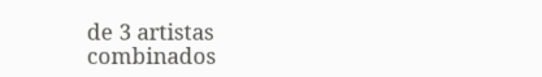de 3 artistas combinados